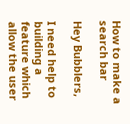How to make a search bar

Hey Bubblers,

I need help to building a feature which allow the user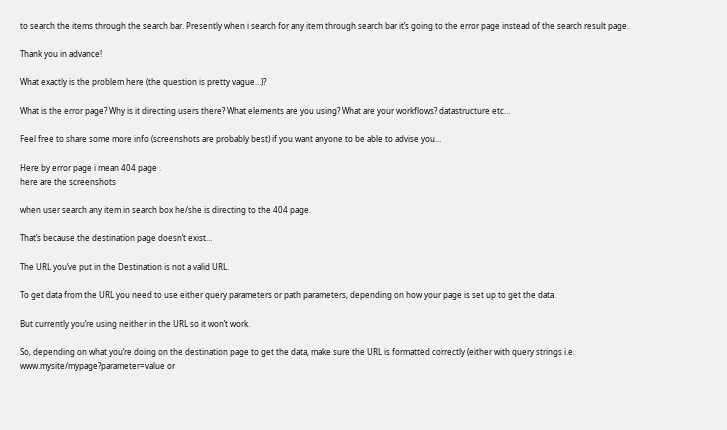to search the items through the search bar. Presently when i search for any item through search bar it’s going to the error page instead of the search result page.

Thank you in advance!

What exactly is the problem here (the question is pretty vague…)?

What is the error page? Why is it directing users there? What elements are you using? What are your workflows? datastructure etc…

Feel free to share some more info (screenshots are probably best) if you want anyone to be able to advise you…

Here by error page i mean 404 page .
here are the screenshots

when user search any item in search box he/she is directing to the 404 page.

That’s because the destination page doesn’t exist…

The URL you’ve put in the Destination is not a valid URL.

To get data from the URL you need to use either query parameters or path parameters, depending on how your page is set up to get the data.

But currently you’re using neither in the URL so it won’t work.

So, depending on what you’re doing on the destination page to get the data, make sure the URL is formatted correctly (either with query strings i.e. www.mysite/mypage?parameter=value or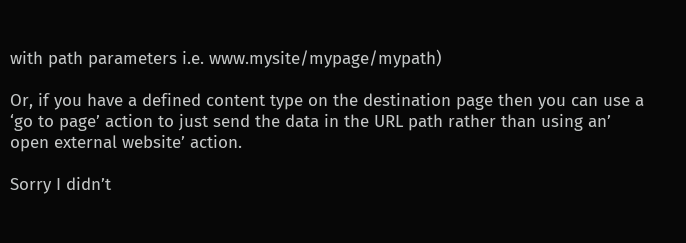with path parameters i.e. www.mysite/mypage/mypath)

Or, if you have a defined content type on the destination page then you can use a ‘go to page’ action to just send the data in the URL path rather than using an’ open external website’ action.

Sorry I didn’t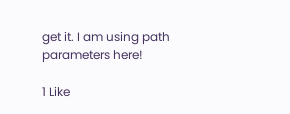get it. I am using path parameters here!

1 Like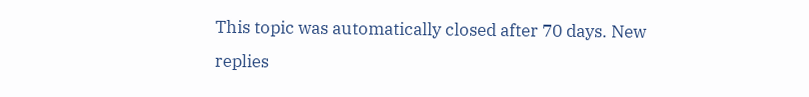This topic was automatically closed after 70 days. New replies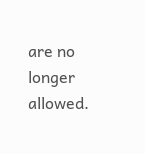are no longer allowed.